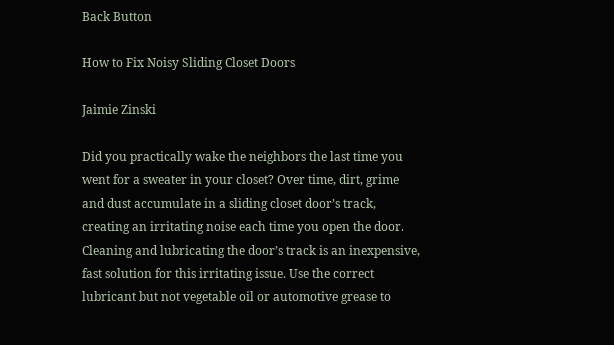Back Button

How to Fix Noisy Sliding Closet Doors

Jaimie Zinski

Did you practically wake the neighbors the last time you went for a sweater in your closet? Over time, dirt, grime and dust accumulate in a sliding closet door’s track, creating an irritating noise each time you open the door. Cleaning and lubricating the door’s track is an inexpensive, fast solution for this irritating issue. Use the correct lubricant but not vegetable oil or automotive grease to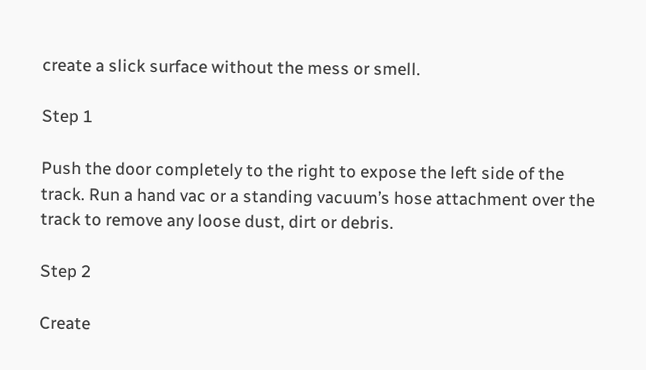create a slick surface without the mess or smell.

Step 1

Push the door completely to the right to expose the left side of the track. Run a hand vac or a standing vacuum’s hose attachment over the track to remove any loose dust, dirt or debris.

Step 2

Create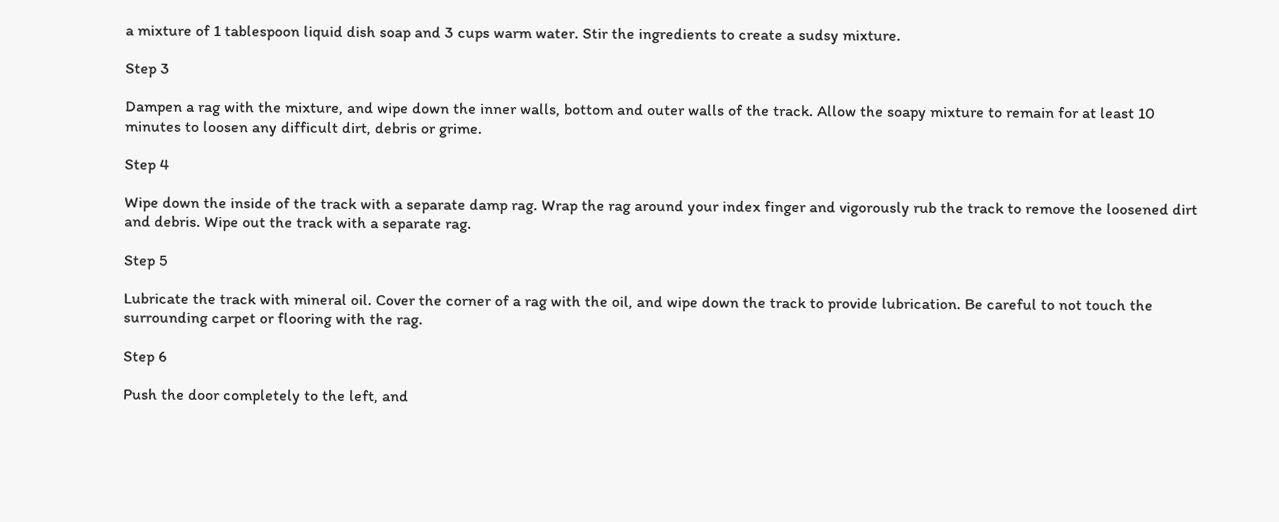a mixture of 1 tablespoon liquid dish soap and 3 cups warm water. Stir the ingredients to create a sudsy mixture.

Step 3

Dampen a rag with the mixture, and wipe down the inner walls, bottom and outer walls of the track. Allow the soapy mixture to remain for at least 10 minutes to loosen any difficult dirt, debris or grime.

Step 4

Wipe down the inside of the track with a separate damp rag. Wrap the rag around your index finger and vigorously rub the track to remove the loosened dirt and debris. Wipe out the track with a separate rag.

Step 5

Lubricate the track with mineral oil. Cover the corner of a rag with the oil, and wipe down the track to provide lubrication. Be careful to not touch the surrounding carpet or flooring with the rag.

Step 6

Push the door completely to the left, and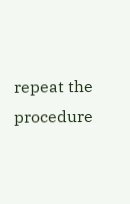repeat the procedure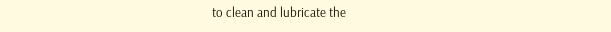to clean and lubricate the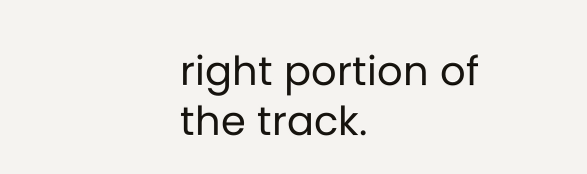right portion of the track.